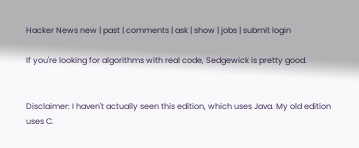Hacker News new | past | comments | ask | show | jobs | submit login

If you're looking for algorithms with real code, Sedgewick is pretty good.


Disclaimer: I haven't actually seen this edition, which uses Java. My old edition uses C.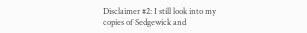Disclaimer #2: I still look into my copies of Sedgewick and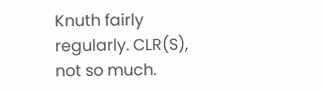Knuth fairly regularly. CLR(S), not so much.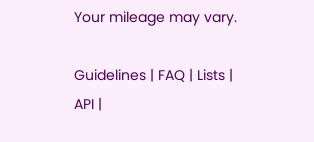Your mileage may vary.

Guidelines | FAQ | Lists | API |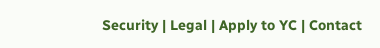Security | Legal | Apply to YC | Contact